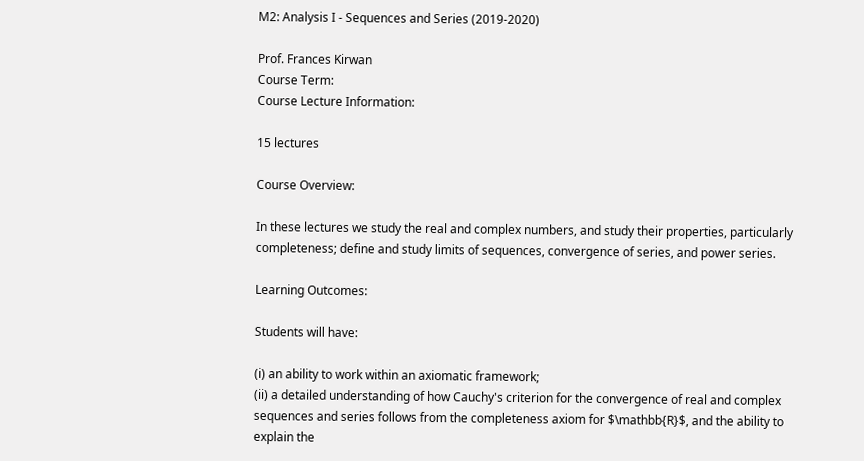M2: Analysis I - Sequences and Series (2019-2020)

Prof. Frances Kirwan
Course Term:
Course Lecture Information:

15 lectures

Course Overview:

In these lectures we study the real and complex numbers, and study their properties, particularly completeness; define and study limits of sequences, convergence of series, and power series.

Learning Outcomes:

Students will have:

(i) an ability to work within an axiomatic framework;
(ii) a detailed understanding of how Cauchy's criterion for the convergence of real and complex sequences and series follows from the completeness axiom for $\mathbb{R}$, and the ability to explain the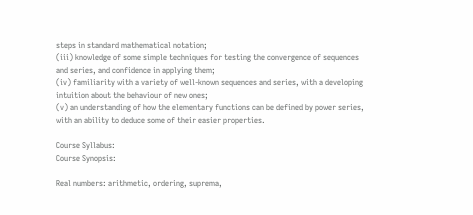steps in standard mathematical notation;
(iii) knowledge of some simple techniques for testing the convergence of sequences and series, and confidence in applying them;
(iv) familiarity with a variety of well-known sequences and series, with a developing intuition about the behaviour of new ones;
(v) an understanding of how the elementary functions can be defined by power series, with an ability to deduce some of their easier properties.

Course Syllabus:
Course Synopsis:

Real numbers: arithmetic, ordering, suprema,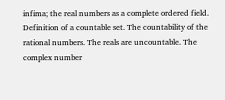infima; the real numbers as a complete ordered field. Definition of a countable set. The countability of the rational numbers. The reals are uncountable. The complex number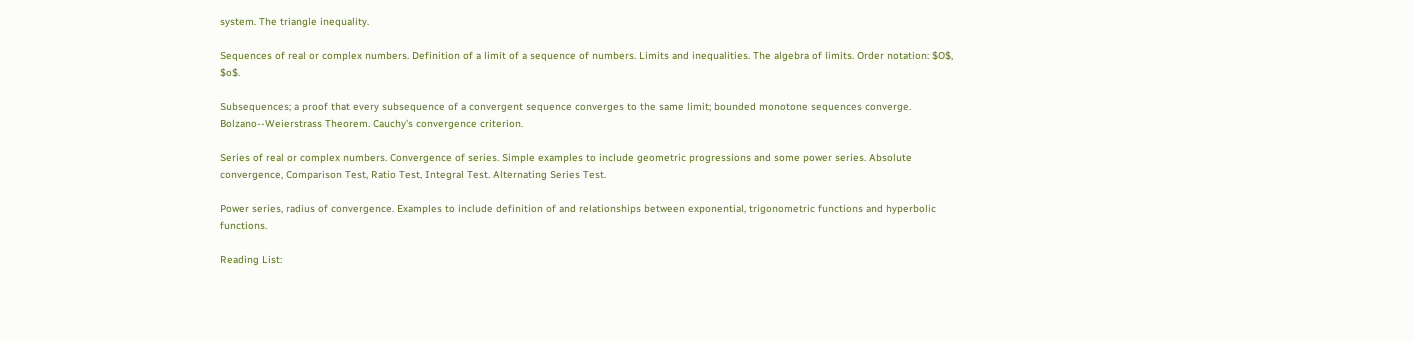system. The triangle inequality.

Sequences of real or complex numbers. Definition of a limit of a sequence of numbers. Limits and inequalities. The algebra of limits. Order notation: $O$, $o$.

Subsequences; a proof that every subsequence of a convergent sequence converges to the same limit; bounded monotone sequences converge. Bolzano--Weierstrass Theorem. Cauchy's convergence criterion.

Series of real or complex numbers. Convergence of series. Simple examples to include geometric progressions and some power series. Absolute convergence, Comparison Test, Ratio Test, Integral Test. Alternating Series Test.

Power series, radius of convergence. Examples to include definition of and relationships between exponential, trigonometric functions and hyperbolic functions.

Reading List: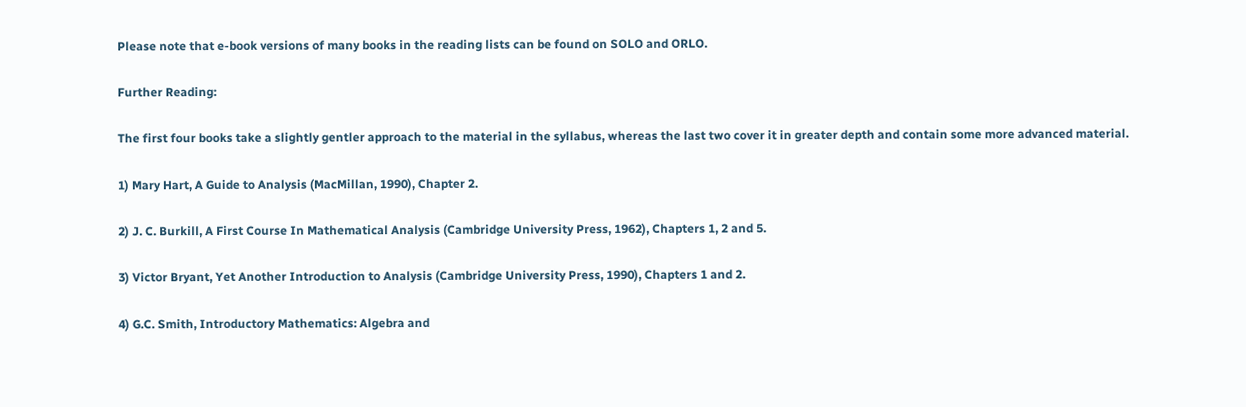Please note that e-book versions of many books in the reading lists can be found on SOLO and ORLO.

Further Reading:

The first four books take a slightly gentler approach to the material in the syllabus, whereas the last two cover it in greater depth and contain some more advanced material.

1) Mary Hart, A Guide to Analysis (MacMillan, 1990), Chapter 2.

2) J. C. Burkill, A First Course In Mathematical Analysis (Cambridge University Press, 1962), Chapters 1, 2 and 5.

3) Victor Bryant, Yet Another Introduction to Analysis (Cambridge University Press, 1990), Chapters 1 and 2.

4) G.C. Smith, Introductory Mathematics: Algebra and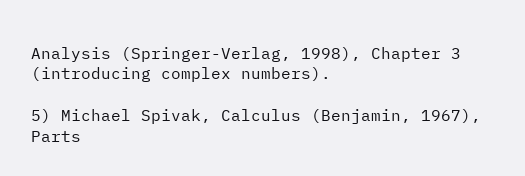Analysis (Springer-Verlag, 1998), Chapter 3 (introducing complex numbers).

5) Michael Spivak, Calculus (Benjamin, 1967), Parts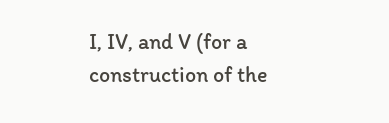I, IV, and V (for a construction of the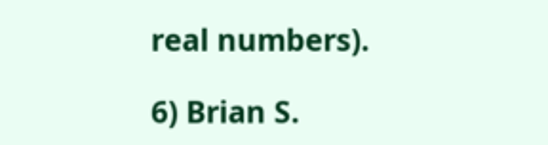real numbers).

6) Brian S.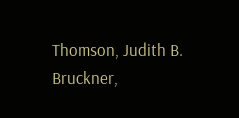Thomson, Judith B. Bruckner,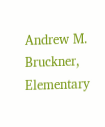Andrew M. Bruckner, Elementary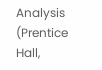Analysis (Prentice Hall,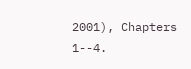2001), Chapters 1--4.